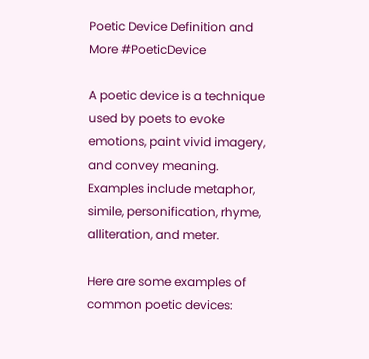Poetic Device Definition and More #PoeticDevice

A poetic device is a technique used by poets to evoke emotions, paint vivid imagery, and convey meaning. Examples include metaphor, simile, personification, rhyme, alliteration, and meter.

Here are some examples of common poetic devices: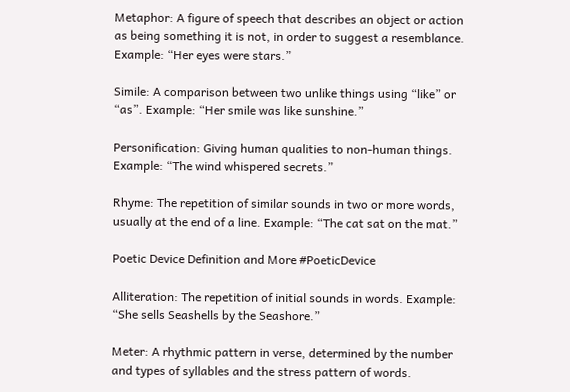Metaphor: A figure of speech that describes an object or action as being something it is not, in order to suggest a resemblance. Example: “Her eyes were stars.”

Simile: A comparison between two unlike things using “like” or “as”. Example: “Her smile was like sunshine.”

Personification: Giving human qualities to non-human things. Example: “The wind whispered secrets.”

Rhyme: The repetition of similar sounds in two or more words, usually at the end of a line. Example: “The cat sat on the mat.”

Poetic Device Definition and More #PoeticDevice

Alliteration: The repetition of initial sounds in words. Example: “She sells Seashells by the Seashore.”

Meter: A rhythmic pattern in verse, determined by the number and types of syllables and the stress pattern of words.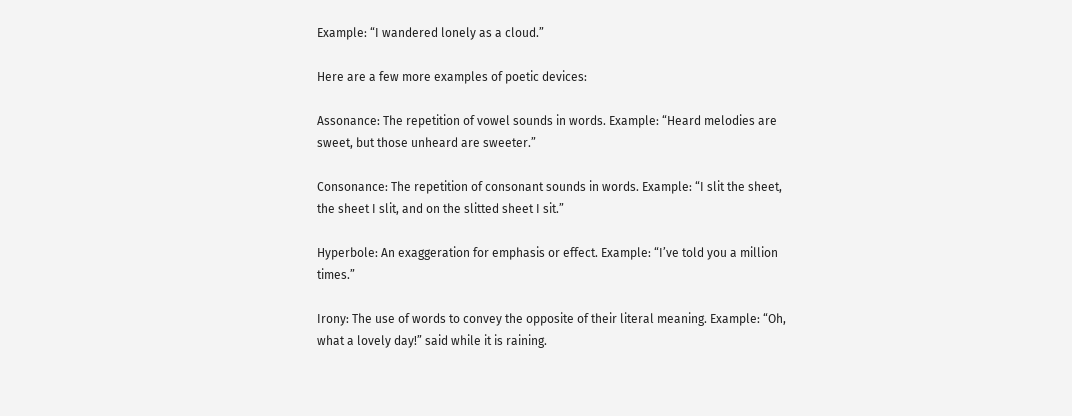Example: “I wandered lonely as a cloud.”

Here are a few more examples of poetic devices:

Assonance: The repetition of vowel sounds in words. Example: “Heard melodies are sweet, but those unheard are sweeter.”

Consonance: The repetition of consonant sounds in words. Example: “I slit the sheet, the sheet I slit, and on the slitted sheet I sit.”

Hyperbole: An exaggeration for emphasis or effect. Example: “I’ve told you a million times.”

Irony: The use of words to convey the opposite of their literal meaning. Example: “Oh, what a lovely day!” said while it is raining.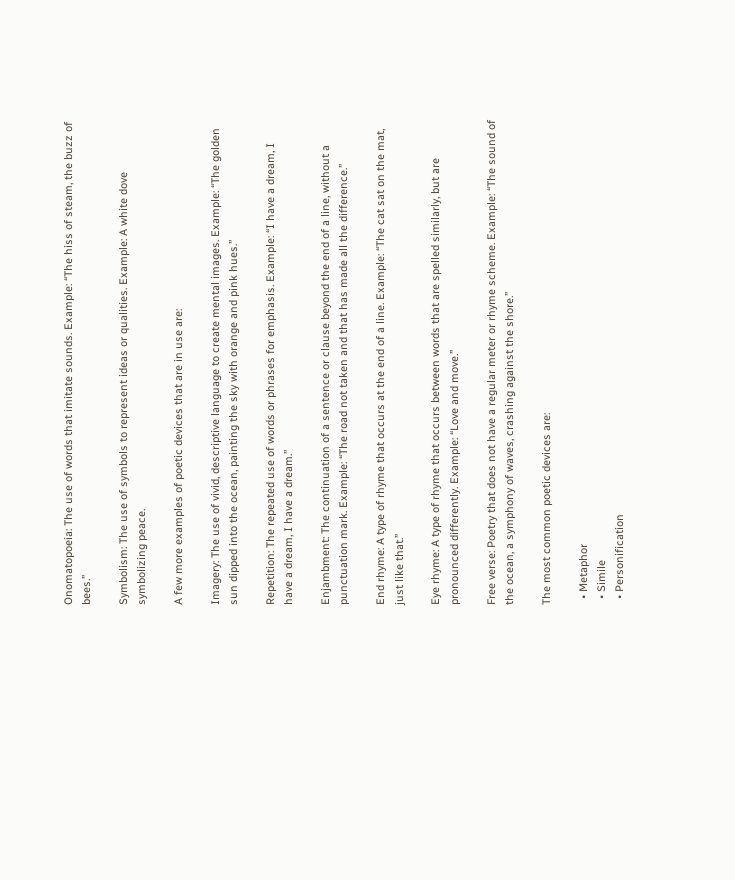Onomatopoeia: The use of words that imitate sounds. Example: “The hiss of steam, the buzz of bees.”

Symbolism: The use of symbols to represent ideas or qualities. Example: A white dove symbolizing peace.

A few more examples of poetic devices that are in use are:

Imagery: The use of vivid, descriptive language to create mental images. Example: “The golden sun dipped into the ocean, painting the sky with orange and pink hues.”

Repetition: The repeated use of words or phrases for emphasis. Example: “I have a dream, I have a dream, I have a dream.”

Enjambment: The continuation of a sentence or clause beyond the end of a line, without a punctuation mark. Example: “The road not taken and that has made all the difference.”

End rhyme: A type of rhyme that occurs at the end of a line. Example: “The cat sat on the mat, just like that.”

Eye rhyme: A type of rhyme that occurs between words that are spelled similarly, but are pronounced differently. Example: “Love and move.”

Free verse: Poetry that does not have a regular meter or rhyme scheme. Example: “The sound of the ocean, a symphony of waves, crashing against the shore.”

The most common poetic devices are:

  • Metaphor
  • Simile
  • Personification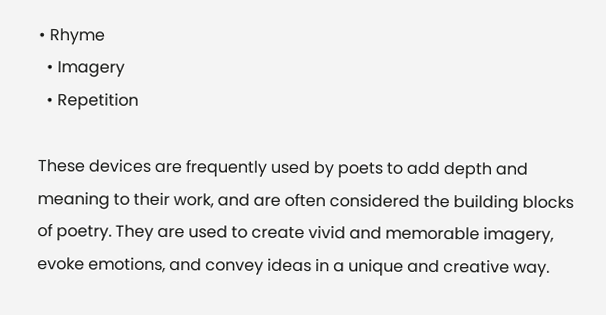• Rhyme
  • Imagery
  • Repetition

These devices are frequently used by poets to add depth and meaning to their work, and are often considered the building blocks of poetry. They are used to create vivid and memorable imagery, evoke emotions, and convey ideas in a unique and creative way.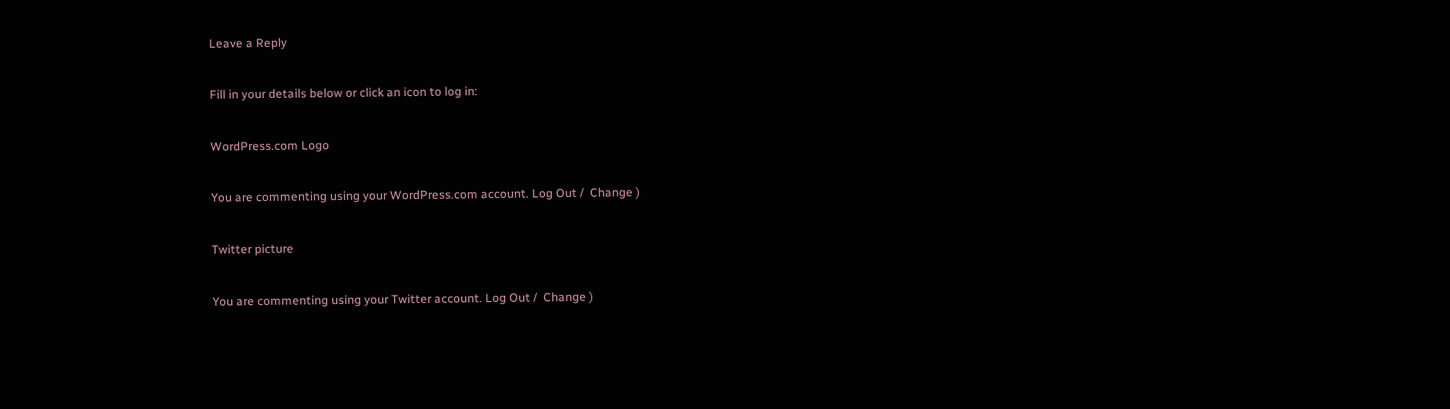Leave a Reply

Fill in your details below or click an icon to log in:

WordPress.com Logo

You are commenting using your WordPress.com account. Log Out /  Change )

Twitter picture

You are commenting using your Twitter account. Log Out /  Change )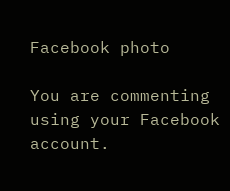Facebook photo

You are commenting using your Facebook account.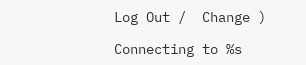Log Out /  Change )

Connecting to %s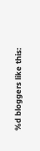%d bloggers like this: